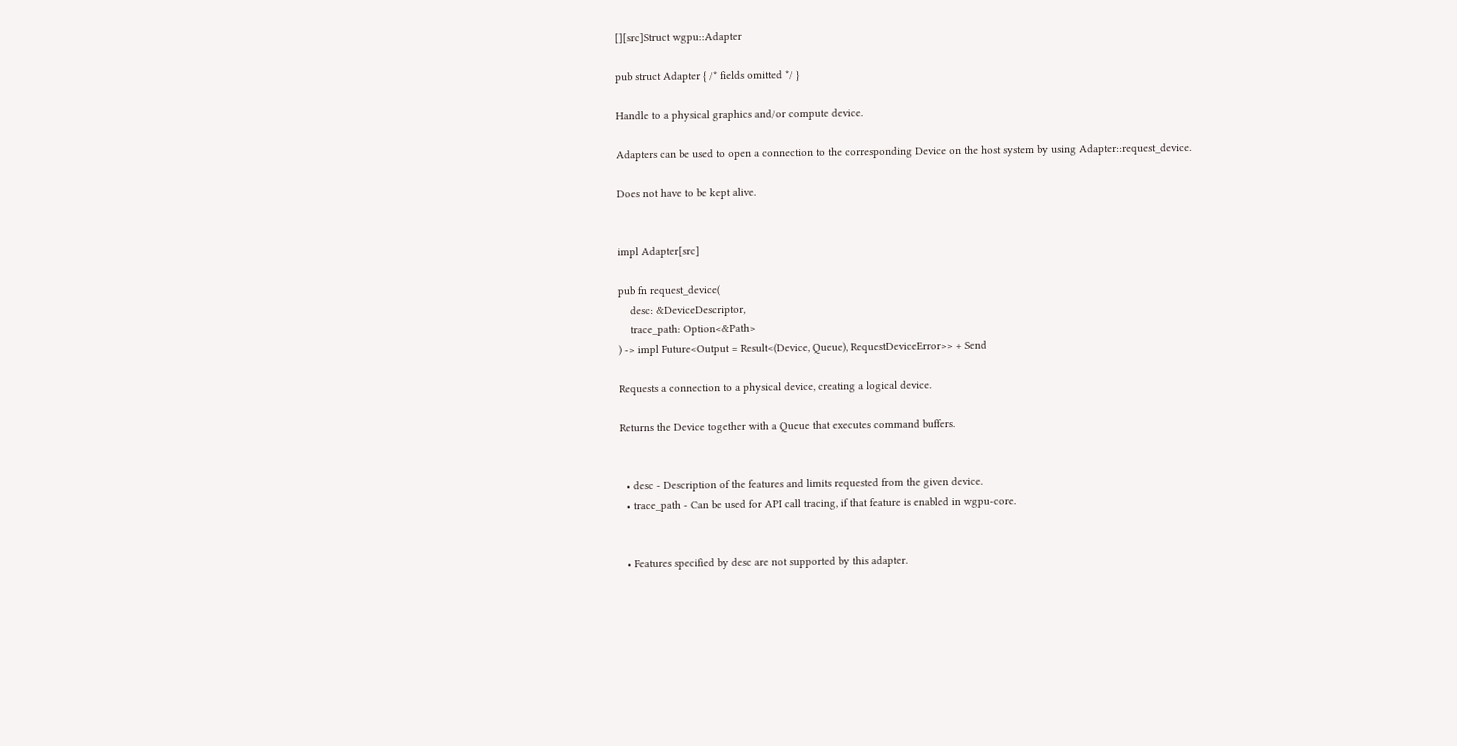[][src]Struct wgpu::Adapter

pub struct Adapter { /* fields omitted */ }

Handle to a physical graphics and/or compute device.

Adapters can be used to open a connection to the corresponding Device on the host system by using Adapter::request_device.

Does not have to be kept alive.


impl Adapter[src]

pub fn request_device(
    desc: &DeviceDescriptor,
    trace_path: Option<&Path>
) -> impl Future<Output = Result<(Device, Queue), RequestDeviceError>> + Send

Requests a connection to a physical device, creating a logical device.

Returns the Device together with a Queue that executes command buffers.


  • desc - Description of the features and limits requested from the given device.
  • trace_path - Can be used for API call tracing, if that feature is enabled in wgpu-core.


  • Features specified by desc are not supported by this adapter.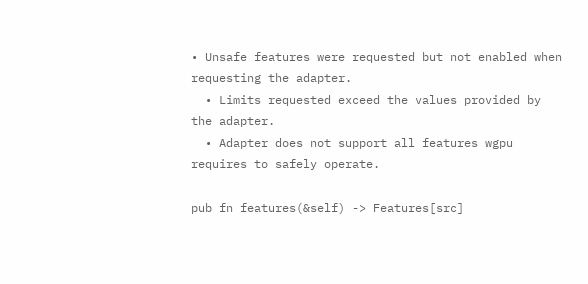• Unsafe features were requested but not enabled when requesting the adapter.
  • Limits requested exceed the values provided by the adapter.
  • Adapter does not support all features wgpu requires to safely operate.

pub fn features(&self) -> Features[src]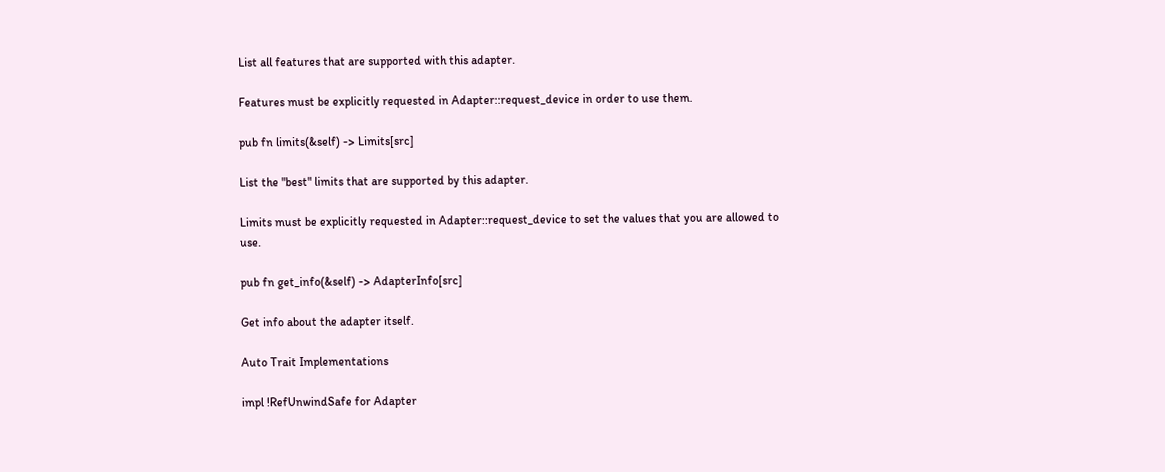List all features that are supported with this adapter.

Features must be explicitly requested in Adapter::request_device in order to use them.

pub fn limits(&self) -> Limits[src]

List the "best" limits that are supported by this adapter.

Limits must be explicitly requested in Adapter::request_device to set the values that you are allowed to use.

pub fn get_info(&self) -> AdapterInfo[src]

Get info about the adapter itself.

Auto Trait Implementations

impl !RefUnwindSafe for Adapter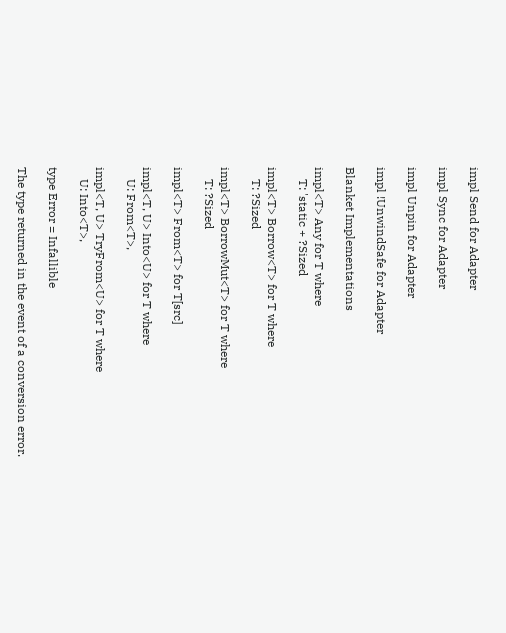impl Send for Adapter

impl Sync for Adapter

impl Unpin for Adapter

impl !UnwindSafe for Adapter

Blanket Implementations

impl<T> Any for T where
    T: 'static + ?Sized

impl<T> Borrow<T> for T where
    T: ?Sized

impl<T> BorrowMut<T> for T where
    T: ?Sized

impl<T> From<T> for T[src]

impl<T, U> Into<U> for T where
    U: From<T>,

impl<T, U> TryFrom<U> for T where
    U: Into<T>,

type Error = Infallible

The type returned in the event of a conversion error.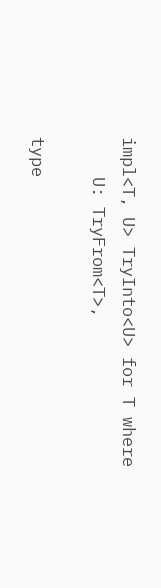impl<T, U> TryInto<U> for T where
    U: TryFrom<T>,

type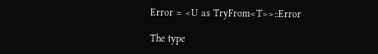Error = <U as TryFrom<T>>::Error

The type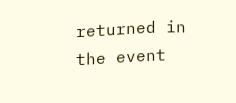returned in the event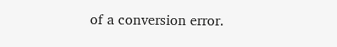of a conversion error.